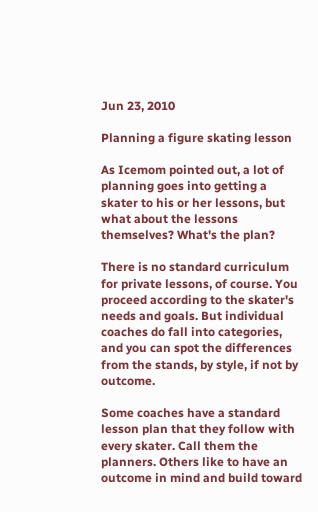Jun 23, 2010

Planning a figure skating lesson

As Icemom pointed out, a lot of planning goes into getting a skater to his or her lessons, but what about the lessons themselves? What's the plan?

There is no standard curriculum for private lessons, of course. You proceed according to the skater's needs and goals. But individual coaches do fall into categories, and you can spot the differences from the stands, by style, if not by outcome.

Some coaches have a standard lesson plan that they follow with every skater. Call them the planners. Others like to have an outcome in mind and build toward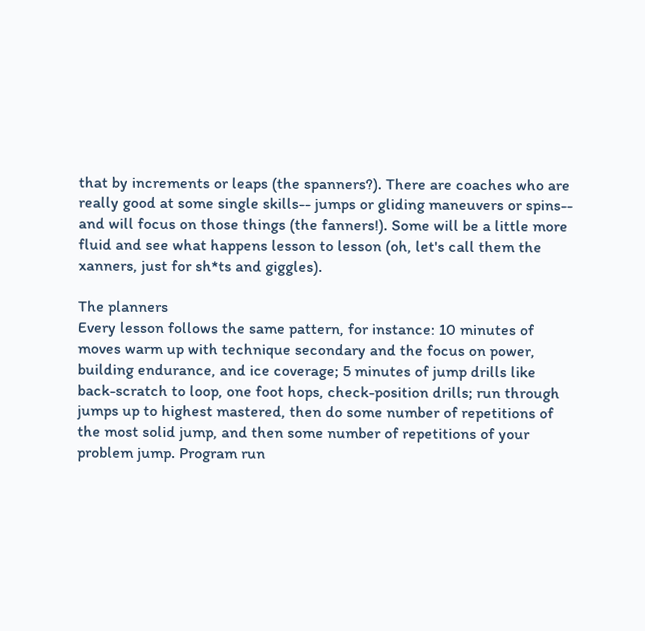that by increments or leaps (the spanners?). There are coaches who are really good at some single skills-- jumps or gliding maneuvers or spins-- and will focus on those things (the fanners!). Some will be a little more fluid and see what happens lesson to lesson (oh, let's call them the xanners, just for sh*ts and giggles).

The planners
Every lesson follows the same pattern, for instance: 10 minutes of moves warm up with technique secondary and the focus on power, building endurance, and ice coverage; 5 minutes of jump drills like back-scratch to loop, one foot hops, check-position drills; run through jumps up to highest mastered, then do some number of repetitions of the most solid jump, and then some number of repetitions of your problem jump. Program run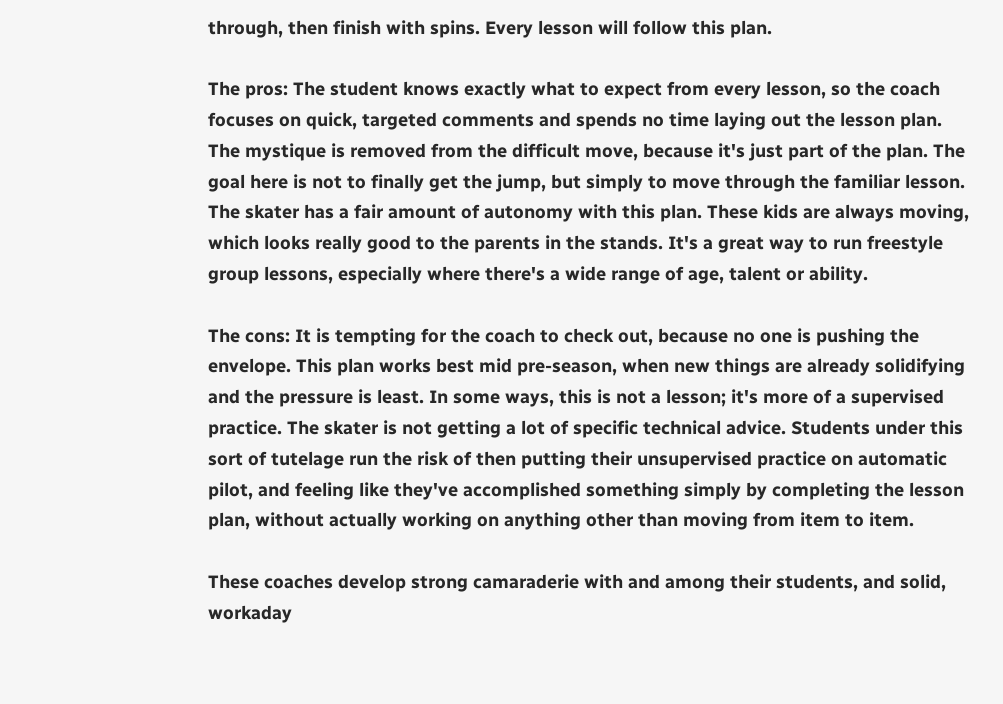through, then finish with spins. Every lesson will follow this plan.

The pros: The student knows exactly what to expect from every lesson, so the coach focuses on quick, targeted comments and spends no time laying out the lesson plan. The mystique is removed from the difficult move, because it's just part of the plan. The goal here is not to finally get the jump, but simply to move through the familiar lesson. The skater has a fair amount of autonomy with this plan. These kids are always moving, which looks really good to the parents in the stands. It's a great way to run freestyle group lessons, especially where there's a wide range of age, talent or ability.

The cons: It is tempting for the coach to check out, because no one is pushing the envelope. This plan works best mid pre-season, when new things are already solidifying and the pressure is least. In some ways, this is not a lesson; it's more of a supervised practice. The skater is not getting a lot of specific technical advice. Students under this sort of tutelage run the risk of then putting their unsupervised practice on automatic pilot, and feeling like they've accomplished something simply by completing the lesson plan, without actually working on anything other than moving from item to item.

These coaches develop strong camaraderie with and among their students, and solid, workaday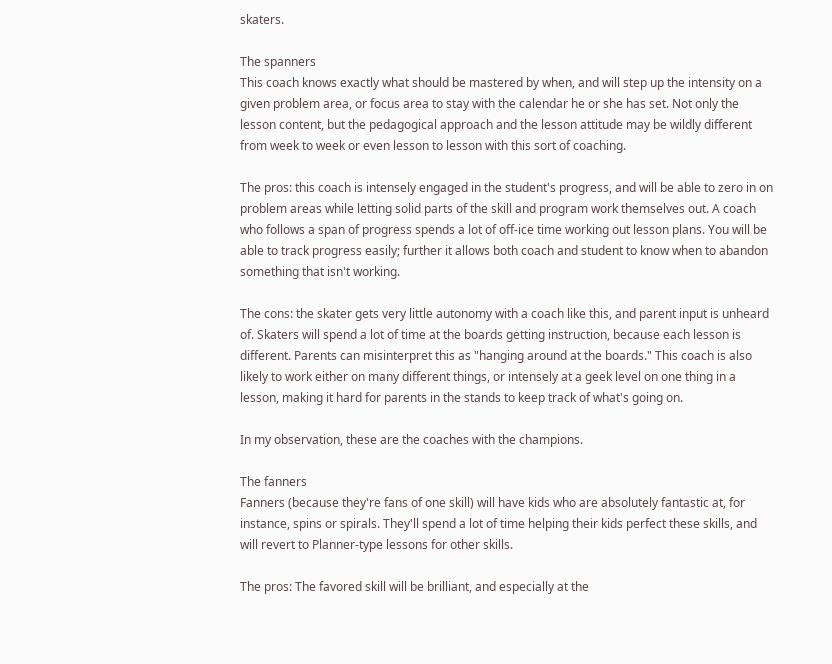skaters.

The spanners
This coach knows exactly what should be mastered by when, and will step up the intensity on a given problem area, or focus area to stay with the calendar he or she has set. Not only the lesson content, but the pedagogical approach and the lesson attitude may be wildly different from week to week or even lesson to lesson with this sort of coaching.

The pros: this coach is intensely engaged in the student's progress, and will be able to zero in on problem areas while letting solid parts of the skill and program work themselves out. A coach who follows a span of progress spends a lot of off-ice time working out lesson plans. You will be able to track progress easily; further it allows both coach and student to know when to abandon something that isn't working.

The cons: the skater gets very little autonomy with a coach like this, and parent input is unheard of. Skaters will spend a lot of time at the boards getting instruction, because each lesson is different. Parents can misinterpret this as "hanging around at the boards." This coach is also likely to work either on many different things, or intensely at a geek level on one thing in a lesson, making it hard for parents in the stands to keep track of what's going on.

In my observation, these are the coaches with the champions.

The fanners
Fanners (because they're fans of one skill) will have kids who are absolutely fantastic at, for instance, spins or spirals. They'll spend a lot of time helping their kids perfect these skills, and will revert to Planner-type lessons for other skills.

The pros: The favored skill will be brilliant, and especially at the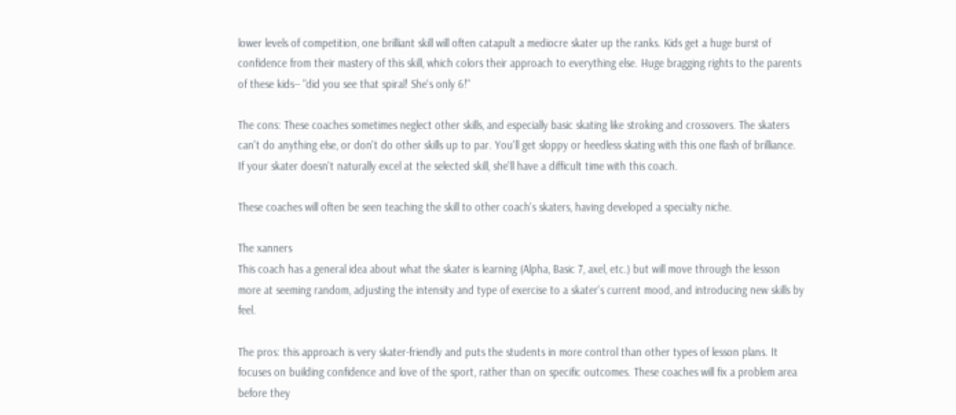lower levels of competition, one brilliant skill will often catapult a mediocre skater up the ranks. Kids get a huge burst of confidence from their mastery of this skill, which colors their approach to everything else. Huge bragging rights to the parents of these kids-- "did you see that spiral! She's only 6!"

The cons: These coaches sometimes neglect other skills, and especially basic skating like stroking and crossovers. The skaters can't do anything else, or don't do other skills up to par. You'll get sloppy or heedless skating with this one flash of brilliance. If your skater doesn't naturally excel at the selected skill, she'll have a difficult time with this coach.

These coaches will often be seen teaching the skill to other coach's skaters, having developed a specialty niche.

The xanners
This coach has a general idea about what the skater is learning (Alpha, Basic 7, axel, etc.) but will move through the lesson more at seeming random, adjusting the intensity and type of exercise to a skater's current mood, and introducing new skills by feel.

The pros: this approach is very skater-friendly and puts the students in more control than other types of lesson plans. It focuses on building confidence and love of the sport, rather than on specific outcomes. These coaches will fix a problem area before they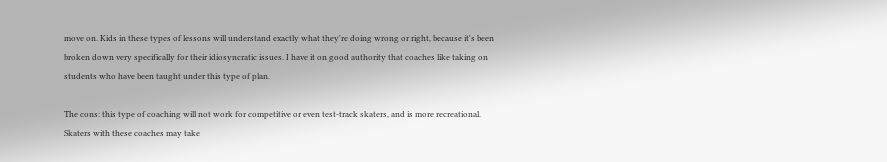move on. Kids in these types of lessons will understand exactly what they're doing wrong or right, because it's been broken down very specifically for their idiosyncratic issues. I have it on good authority that coaches like taking on students who have been taught under this type of plan.

The cons: this type of coaching will not work for competitive or even test-track skaters, and is more recreational. Skaters with these coaches may take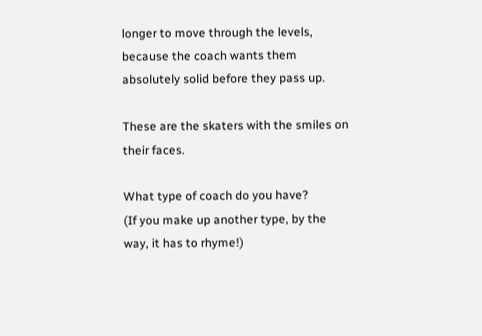longer to move through the levels, because the coach wants them absolutely solid before they pass up.

These are the skaters with the smiles on their faces.

What type of coach do you have?
(If you make up another type, by the way, it has to rhyme!)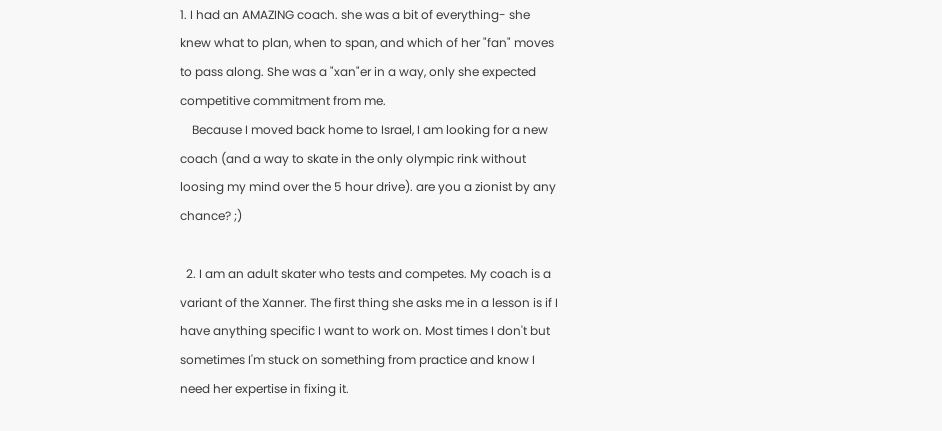1. I had an AMAZING coach. she was a bit of everything- she knew what to plan, when to span, and which of her "fan" moves to pass along. She was a "xan"er in a way, only she expected competitive commitment from me.
    Because I moved back home to Israel, I am looking for a new coach (and a way to skate in the only olympic rink without loosing my mind over the 5 hour drive). are you a zionist by any chance? ;)

  2. I am an adult skater who tests and competes. My coach is a variant of the Xanner. The first thing she asks me in a lesson is if I have anything specific I want to work on. Most times I don't but sometimes I'm stuck on something from practice and know I need her expertise in fixing it.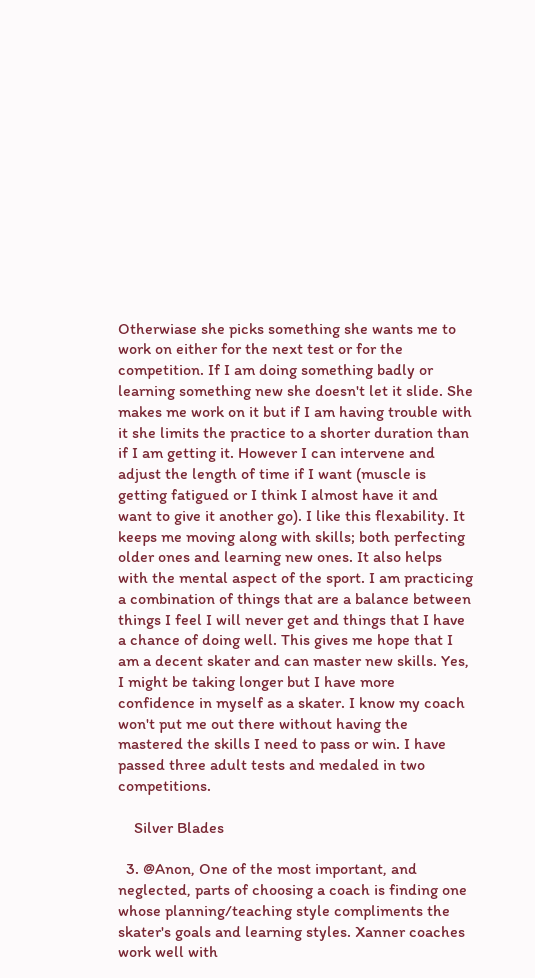Otherwiase she picks something she wants me to work on either for the next test or for the competition. If I am doing something badly or learning something new she doesn't let it slide. She makes me work on it but if I am having trouble with it she limits the practice to a shorter duration than if I am getting it. However I can intervene and adjust the length of time if I want (muscle is getting fatigued or I think I almost have it and want to give it another go). I like this flexability. It keeps me moving along with skills; both perfecting older ones and learning new ones. It also helps with the mental aspect of the sport. I am practicing a combination of things that are a balance between things I feel I will never get and things that I have a chance of doing well. This gives me hope that I am a decent skater and can master new skills. Yes, I might be taking longer but I have more confidence in myself as a skater. I know my coach won't put me out there without having the mastered the skills I need to pass or win. I have passed three adult tests and medaled in two competitions.

    Silver Blades

  3. @Anon, One of the most important, and neglected, parts of choosing a coach is finding one whose planning/teaching style compliments the skater's goals and learning styles. Xanner coaches work well with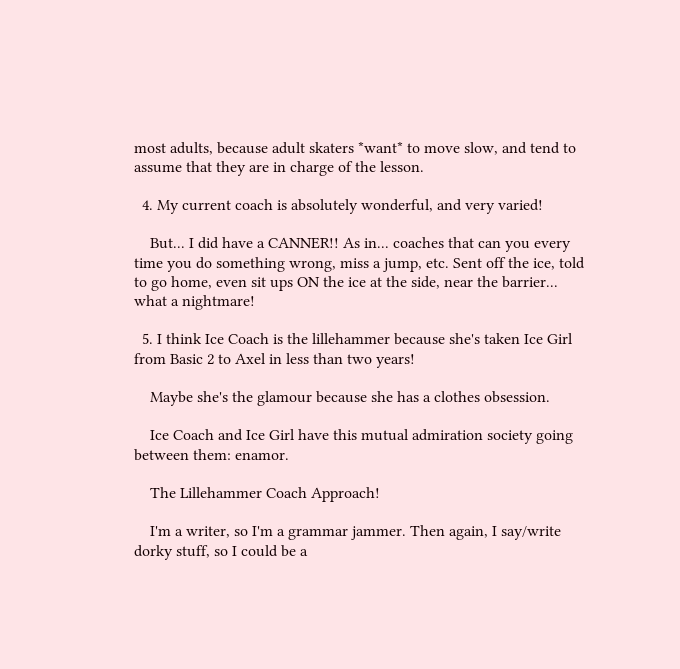most adults, because adult skaters *want* to move slow, and tend to assume that they are in charge of the lesson.

  4. My current coach is absolutely wonderful, and very varied!

    But... I did have a CANNER!! As in... coaches that can you every time you do something wrong, miss a jump, etc. Sent off the ice, told to go home, even sit ups ON the ice at the side, near the barrier... what a nightmare!

  5. I think Ice Coach is the lillehammer because she's taken Ice Girl from Basic 2 to Axel in less than two years!

    Maybe she's the glamour because she has a clothes obsession.

    Ice Coach and Ice Girl have this mutual admiration society going between them: enamor.

    The Lillehammer Coach Approach!

    I'm a writer, so I'm a grammar jammer. Then again, I say/write dorky stuff, so I could be a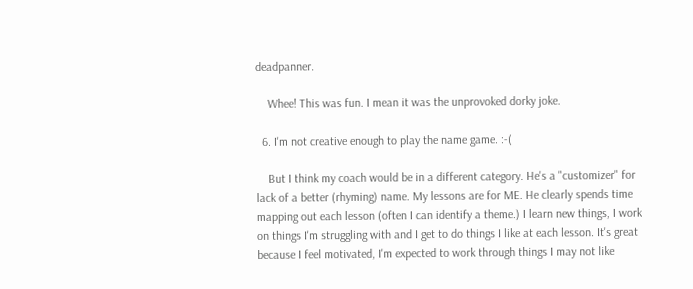deadpanner.

    Whee! This was fun. I mean it was the unprovoked dorky joke.

  6. I'm not creative enough to play the name game. :-(

    But I think my coach would be in a different category. He's a "customizer" for lack of a better (rhyming) name. My lessons are for ME. He clearly spends time mapping out each lesson (often I can identify a theme.) I learn new things, I work on things I'm struggling with and I get to do things I like at each lesson. It's great because I feel motivated, I'm expected to work through things I may not like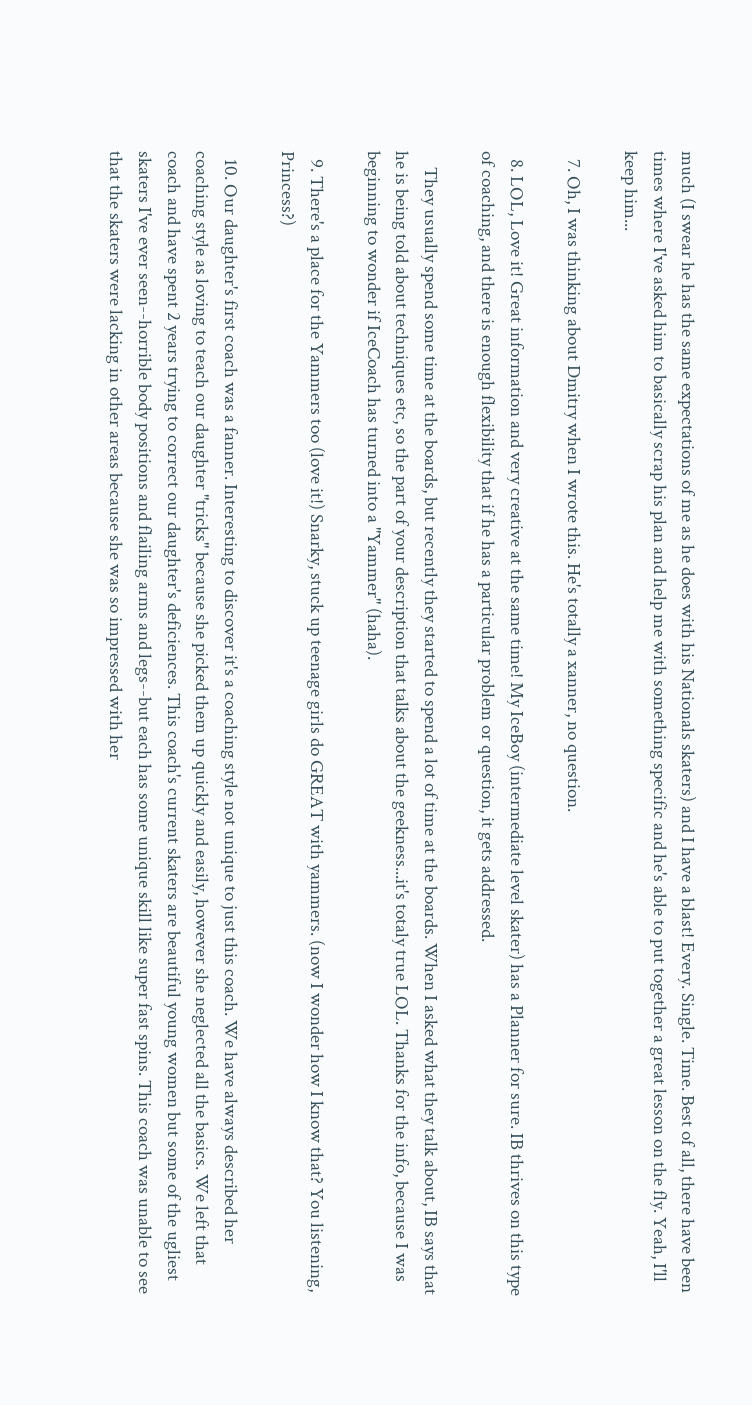much (I swear he has the same expectations of me as he does with his Nationals skaters) and I have a blast! Every. Single. Time. Best of all, there have been times where I've asked him to basically scrap his plan and help me with something specific and he's able to put together a great lesson on the fly. Yeah, I'll keep him...

  7. Oh, I was thinking about Dmitry when I wrote this. He's totally a xanner, no question.

  8. LOL, Love it! Great information and very creative at the same time! My IceBoy (intermediate level skater) has a Planner for sure. IB thrives on this type of coaching, and there is enough flexibility that if he has a particular problem or question, it gets addressed.

    They usually spend some time at the boards, but recently they started to spend a lot of time at the boards. When I asked what they talk about, IB says that he is being told about techniques etc, so the part of your description that talks about the geekness...it's totaly true LOL. Thanks for the info, because I was beginning to wonder if IceCoach has turned into a "Yammer" (haha).

  9. There's a place for the Yammers too (love it!) Snarky, stuck up teenage girls do GREAT with yammers. (now I wonder how I know that? You listening, Princess?)

  10. Our daughter's first coach was a fanner. Interesting to discover it's a coaching style not unique to just this coach. We have always described her coaching style as loving to teach our daughter "tricks" because she picked them up quickly and easily, however she neglected all the basics. We left that coach and have spent 2 years trying to correct our daughter's deficiences. This coach's current skaters are beautiful young women but some of the ugliest skaters I've ever seen--horrible body positions and flailing arms and legs--but each has some unique skill like super fast spins. This coach was unable to see that the skaters were lacking in other areas because she was so impressed with her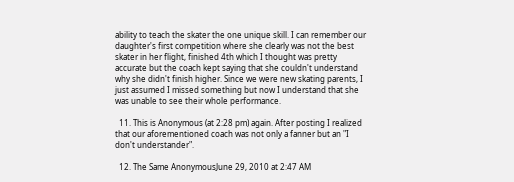ability to teach the skater the one unique skill. I can remember our daughter's first competition where she clearly was not the best skater in her flight, finished 4th which I thought was pretty accurate but the coach kept saying that she couldn't understand why she didn't finish higher. Since we were new skating parents, I just assumed I missed something but now I understand that she was unable to see their whole performance.

  11. This is Anonymous (at 2:28 pm) again. After posting I realized that our aforementioned coach was not only a fanner but an "I don't understander".

  12. The Same AnonymousJune 29, 2010 at 2:47 AM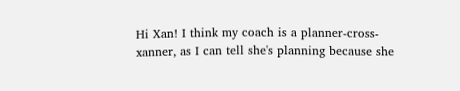Hi Xan! I think my coach is a planner-cross-xanner, as I can tell she's planning because she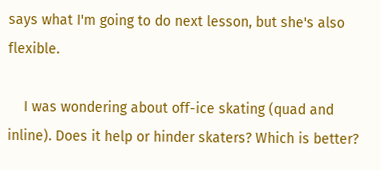says what I'm going to do next lesson, but she's also flexible.

    I was wondering about off-ice skating (quad and inline). Does it help or hinder skaters? Which is better?